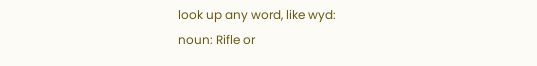look up any word, like wyd:
noun: Rifle or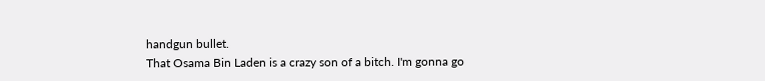handgun bullet.
That Osama Bin Laden is a crazy son of a bitch. I'm gonna go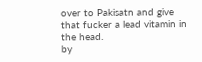over to Pakisatn and give that fucker a lead vitamin in the head.
by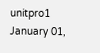unitpro1 January 01,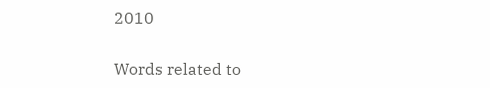2010

Words related to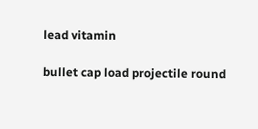lead vitamin

bullet cap load projectile round